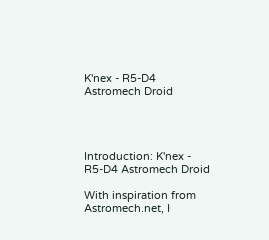K'nex - R5-D4 Astromech Droid




Introduction: K'nex - R5-D4 Astromech Droid

With inspiration from Astromech.net, I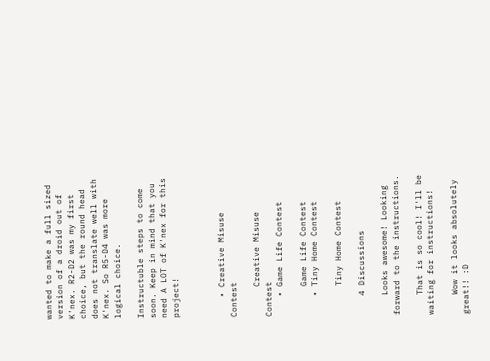wanted to make a full sized version of a droid out of K'nex. R2-D2 was my first choice, but the round head does not translate well with K'nex. So R5-D4 was more logical choice.

Instructuble steps to come soon. Keep in mind that you need A LOT of K'nex for this project!



    • Creative Misuse Contest

      Creative Misuse Contest
    • Game Life Contest

      Game Life Contest
    • Tiny Home Contest

      Tiny Home Contest

    4 Discussions

    Looks awesome! Looking forward to the instructions.

    That is so cool! I'll be waiting for instructions!

    Wow it looks absolutely great!! :D